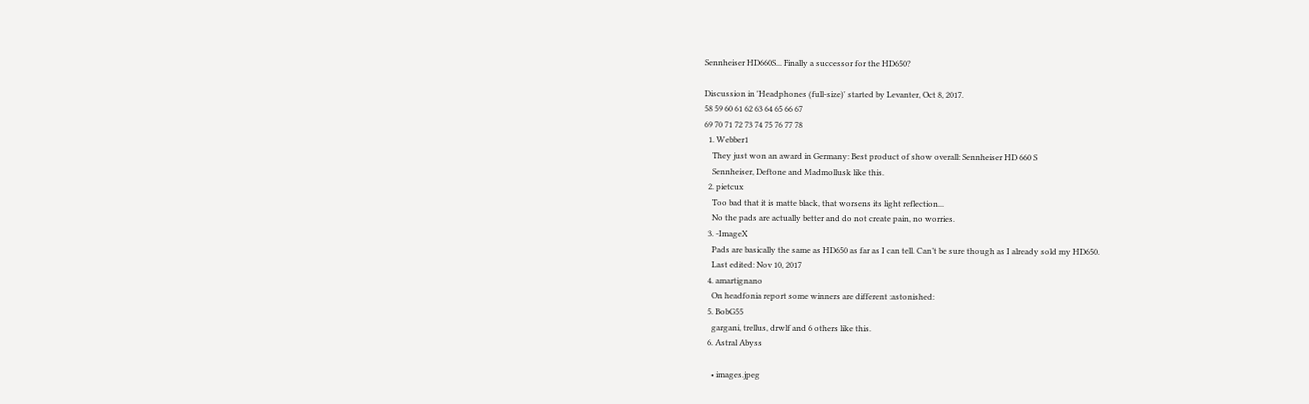Sennheiser HD660S... Finally a successor for the HD650?

Discussion in 'Headphones (full-size)' started by Levanter, Oct 8, 2017.
58 59 60 61 62 63 64 65 66 67
69 70 71 72 73 74 75 76 77 78
  1. Webber1
    They just won an award in Germany: Best product of show overall: Sennheiser HD 660 S
    Sennheiser, Deftone and Madmollusk like this.
  2. pietcux
    Too bad that it is matte black, that worsens its light reflection...
    No the pads are actually better and do not create pain, no worries.
  3. -ImageX
    Pads are basically the same as HD650 as far as I can tell. Can’t be sure though as I already sold my HD650.
    Last edited: Nov 10, 2017
  4. amartignano
    On headfonia report some winners are different :astonished:
  5. BobG55
    gargani, trellus, drwlf and 6 others like this.
  6. Astral Abyss

    • images.jpeg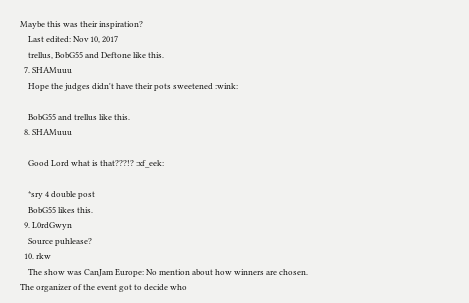Maybe this was their inspiration?
    Last edited: Nov 10, 2017
    trellus, BobG55 and Deftone like this.
  7. SHAMuuu
    Hope the judges didn't have their pots sweetened :wink:

    BobG55 and trellus like this.
  8. SHAMuuu

    Good Lord what is that???!? :xf_eek:

    *sry 4 double post
    BobG55 likes this.
  9. L0rdGwyn
    Source puhlease?
  10. rkw
    The show was CanJam Europe: No mention about how winners are chosen. The organizer of the event got to decide who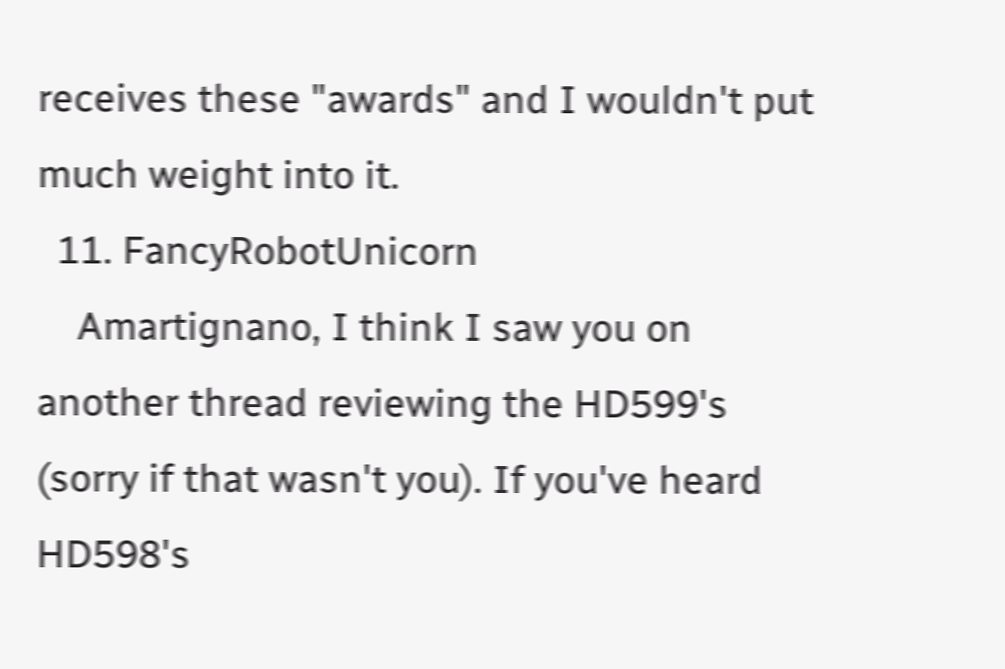receives these "awards" and I wouldn't put much weight into it.
  11. FancyRobotUnicorn
    Amartignano, I think I saw you on another thread reviewing the HD599's (sorry if that wasn't you). If you've heard HD598's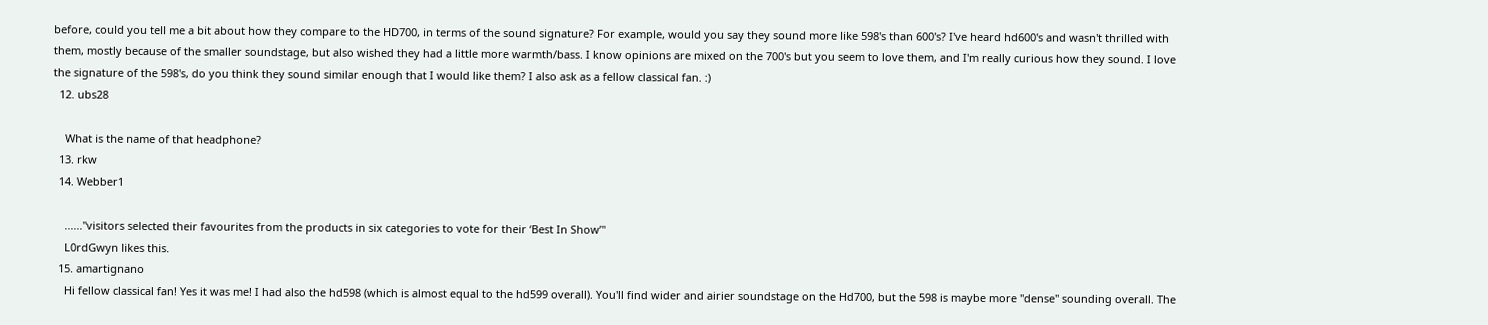before, could you tell me a bit about how they compare to the HD700, in terms of the sound signature? For example, would you say they sound more like 598's than 600's? I've heard hd600's and wasn't thrilled with them, mostly because of the smaller soundstage, but also wished they had a little more warmth/bass. I know opinions are mixed on the 700's but you seem to love them, and I'm really curious how they sound. I love the signature of the 598's, do you think they sound similar enough that I would like them? I also ask as a fellow classical fan. :)
  12. ubs28

    What is the name of that headphone?
  13. rkw
  14. Webber1

    ......"visitors selected their favourites from the products in six categories to vote for their ‘Best In Show’"
    L0rdGwyn likes this.
  15. amartignano
    Hi fellow classical fan! Yes it was me! I had also the hd598 (which is almost equal to the hd599 overall). You'll find wider and airier soundstage on the Hd700, but the 598 is maybe more "dense" sounding overall. The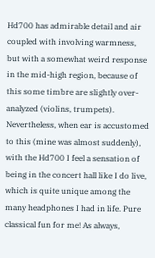Hd700 has admirable detail and air coupled with involving warmness, but with a somewhat weird response in the mid-high region, because of this some timbre are slightly over-analyzed (violins, trumpets). Nevertheless, when ear is accustomed to this (mine was almost suddenly), with the Hd700 I feel a sensation of being in the concert hall like I do live, which is quite unique among the many headphones I had in life. Pure classical fun for me! As always,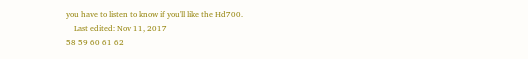you have to listen to know if you'll like the Hd700.
    Last edited: Nov 11, 2017
58 59 60 61 62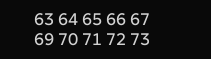63 64 65 66 67
69 70 71 72 73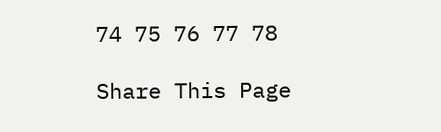74 75 76 77 78

Share This Page